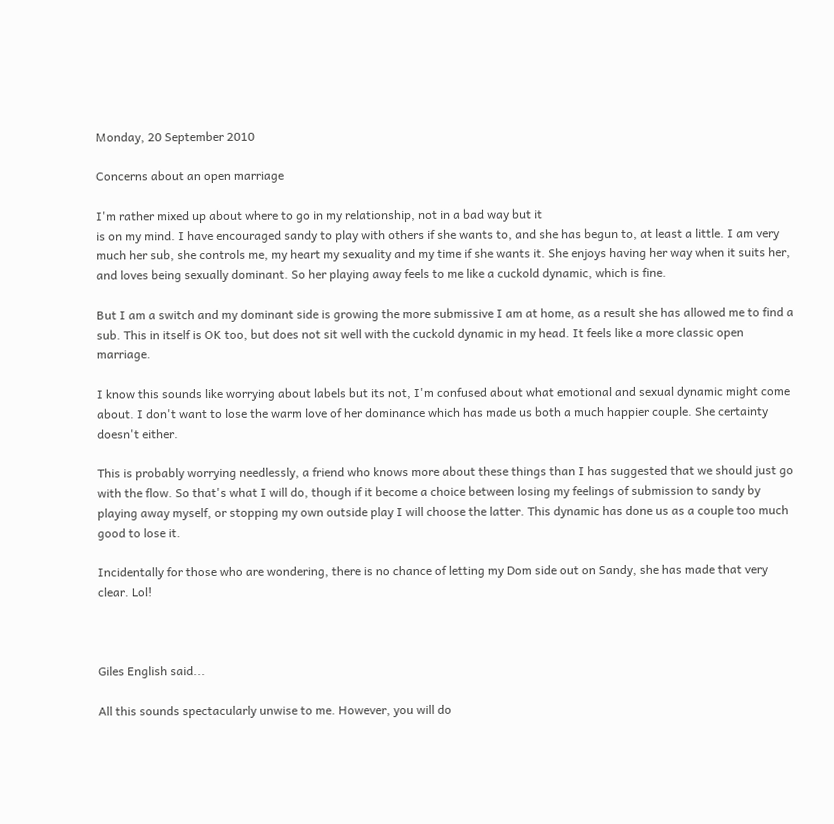Monday, 20 September 2010

Concerns about an open marriage

I'm rather mixed up about where to go in my relationship, not in a bad way but it
is on my mind. I have encouraged sandy to play with others if she wants to, and she has begun to, at least a little. I am very much her sub, she controls me, my heart my sexuality and my time if she wants it. She enjoys having her way when it suits her, and loves being sexually dominant. So her playing away feels to me like a cuckold dynamic, which is fine.

But I am a switch and my dominant side is growing the more submissive I am at home, as a result she has allowed me to find a sub. This in itself is OK too, but does not sit well with the cuckold dynamic in my head. It feels like a more classic open marriage.

I know this sounds like worrying about labels but its not, I'm confused about what emotional and sexual dynamic might come about. I don't want to lose the warm love of her dominance which has made us both a much happier couple. She certainty doesn't either.

This is probably worrying needlessly, a friend who knows more about these things than I has suggested that we should just go with the flow. So that's what I will do, though if it become a choice between losing my feelings of submission to sandy by playing away myself, or stopping my own outside play I will choose the latter. This dynamic has done us as a couple too much good to lose it.

Incidentally for those who are wondering, there is no chance of letting my Dom side out on Sandy, she has made that very clear. Lol!



Giles English said...

All this sounds spectacularly unwise to me. However, you will do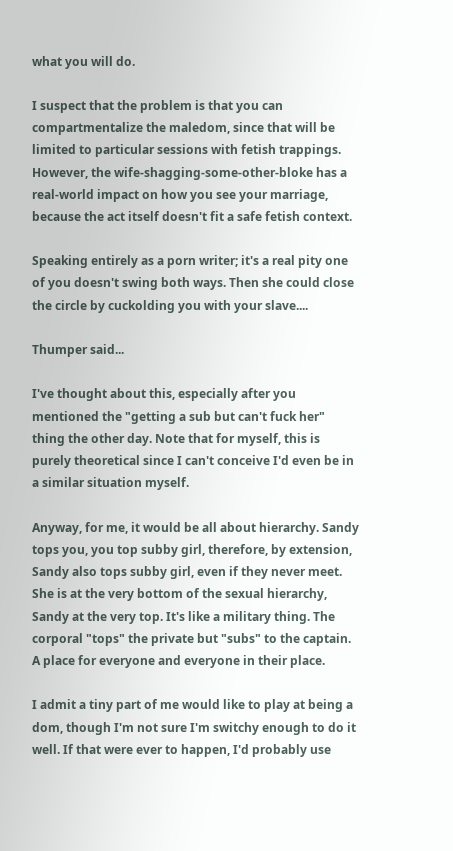what you will do.

I suspect that the problem is that you can compartmentalize the maledom, since that will be limited to particular sessions with fetish trappings. However, the wife-shagging-some-other-bloke has a real-world impact on how you see your marriage, because the act itself doesn't fit a safe fetish context.

Speaking entirely as a porn writer; it's a real pity one of you doesn't swing both ways. Then she could close the circle by cuckolding you with your slave....

Thumper said...

I've thought about this, especially after you mentioned the "getting a sub but can't fuck her" thing the other day. Note that for myself, this is purely theoretical since I can't conceive I'd even be in a similar situation myself.

Anyway, for me, it would be all about hierarchy. Sandy tops you, you top subby girl, therefore, by extension, Sandy also tops subby girl, even if they never meet. She is at the very bottom of the sexual hierarchy, Sandy at the very top. It's like a military thing. The corporal "tops" the private but "subs" to the captain. A place for everyone and everyone in their place.

I admit a tiny part of me would like to play at being a dom, though I'm not sure I'm switchy enough to do it well. If that were ever to happen, I'd probably use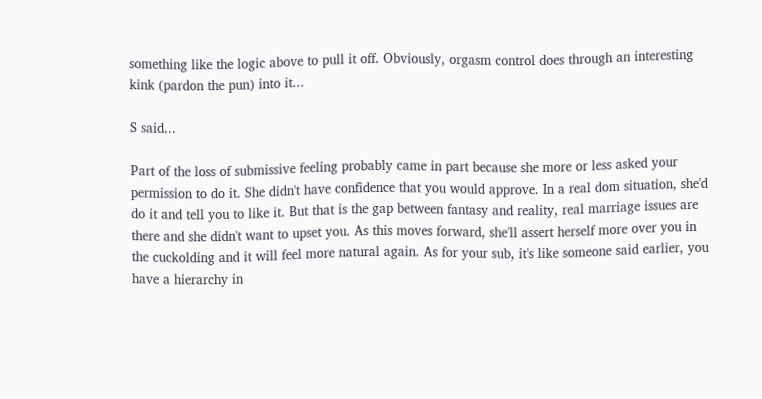something like the logic above to pull it off. Obviously, orgasm control does through an interesting kink (pardon the pun) into it...

S said...

Part of the loss of submissive feeling probably came in part because she more or less asked your permission to do it. She didn't have confidence that you would approve. In a real dom situation, she'd do it and tell you to like it. But that is the gap between fantasy and reality, real marriage issues are there and she didn't want to upset you. As this moves forward, she'll assert herself more over you in the cuckolding and it will feel more natural again. As for your sub, it's like someone said earlier, you have a hierarchy in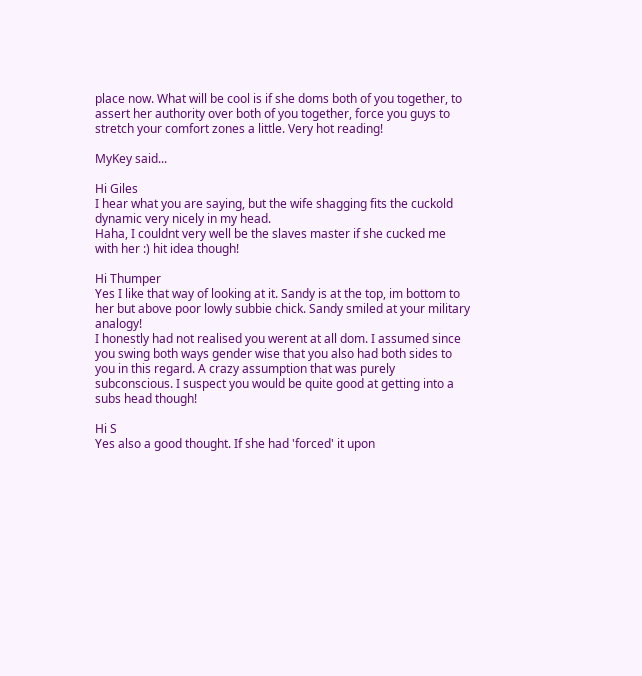place now. What will be cool is if she doms both of you together, to assert her authority over both of you together, force you guys to stretch your comfort zones a little. Very hot reading!

MyKey said...

Hi Giles
I hear what you are saying, but the wife shagging fits the cuckold dynamic very nicely in my head.
Haha, I couldnt very well be the slaves master if she cucked me with her :) hit idea though!

Hi Thumper
Yes I like that way of looking at it. Sandy is at the top, im bottom to her but above poor lowly subbie chick. Sandy smiled at your military analogy!
I honestly had not realised you werent at all dom. I assumed since you swing both ways gender wise that you also had both sides to you in this regard. A crazy assumption that was purely subconscious. I suspect you would be quite good at getting into a subs head though!

Hi S
Yes also a good thought. If she had 'forced' it upon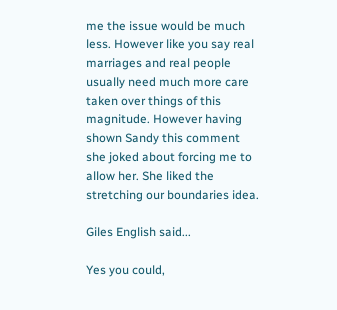me the issue would be much less. However like you say real marriages and real people usually need much more care taken over things of this magnitude. However having shown Sandy this comment she joked about forcing me to allow her. She liked the stretching our boundaries idea.

Giles English said...

Yes you could,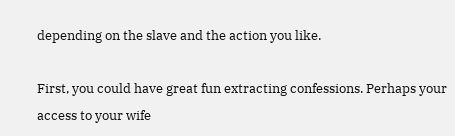depending on the slave and the action you like.

First, you could have great fun extracting confessions. Perhaps your access to your wife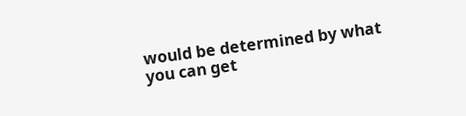would be determined by what you can get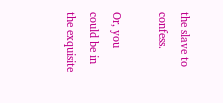the slave to confess.

Or, you could be in the exquisite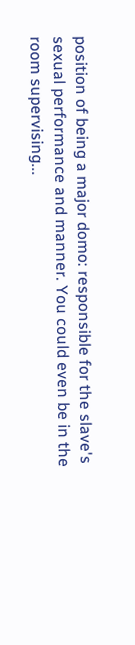position of being a major domo: responsible for the slave's sexual performance and manner. You could even be in the room supervising...